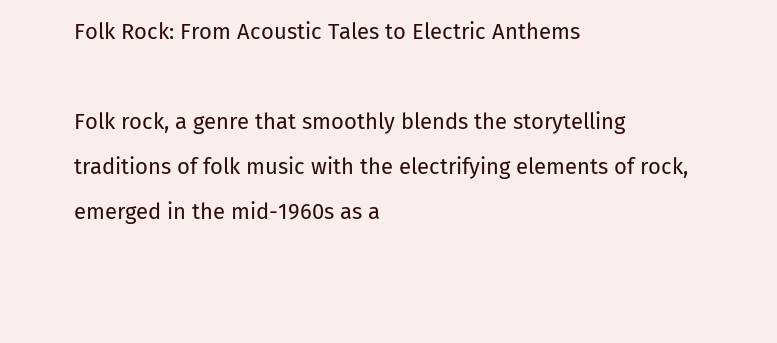Folk Rock: From Acoustic Tales to Electric Anthems

Folk rock, a genre that smoothly blends the storytelling traditions of folk music with the electrifying elements of rock, emerged in the mid-1960s as a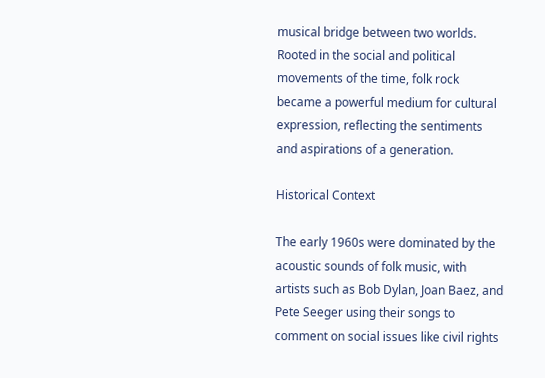musical bridge between two worlds. Rooted in the social and political movements of the time, folk rock became a powerful medium for cultural expression, reflecting the sentiments and aspirations of a generation.

Historical Context

The early 1960s were dominated by the acoustic sounds of folk music, with artists such as Bob Dylan, Joan Baez, and Pete Seeger using their songs to comment on social issues like civil rights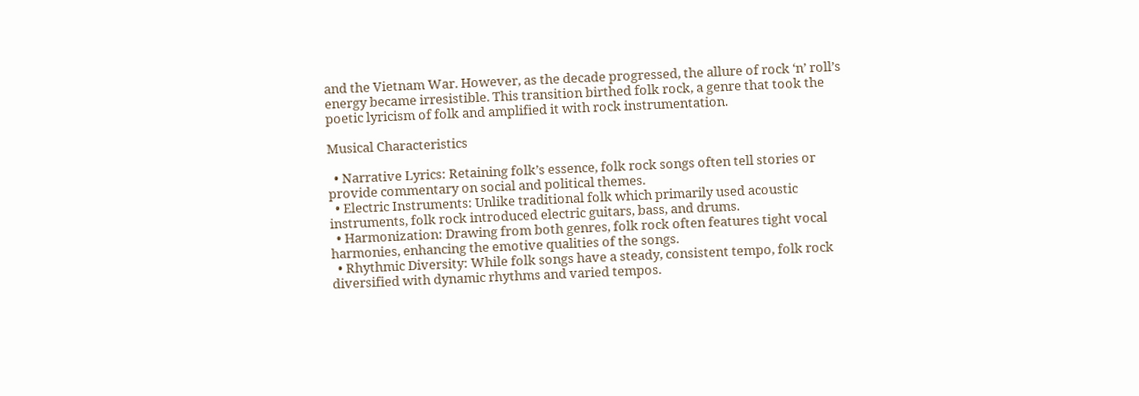and the Vietnam War. However, as the decade progressed, the allure of rock ‘n’ roll’s energy became irresistible. This transition birthed folk rock, a genre that took the poetic lyricism of folk and amplified it with rock instrumentation.

Musical Characteristics

  • Narrative Lyrics: Retaining folk’s essence, folk rock songs often tell stories or provide commentary on social and political themes.
  • Electric Instruments: Unlike traditional folk which primarily used acoustic instruments, folk rock introduced electric guitars, bass, and drums.
  • Harmonization: Drawing from both genres, folk rock often features tight vocal harmonies, enhancing the emotive qualities of the songs.
  • Rhythmic Diversity: While folk songs have a steady, consistent tempo, folk rock diversified with dynamic rhythms and varied tempos.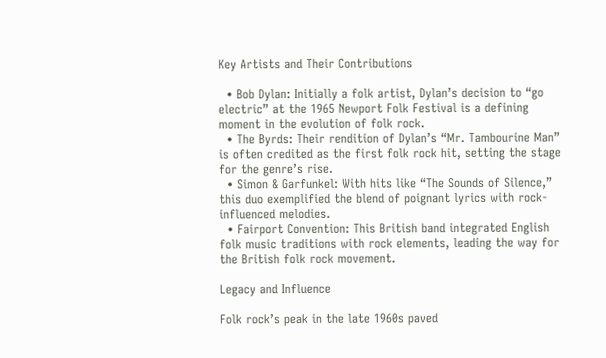Key Artists and Their Contributions

  • Bob Dylan: Initially a folk artist, Dylan’s decision to “go electric” at the 1965 Newport Folk Festival is a defining moment in the evolution of folk rock.
  • The Byrds: Their rendition of Dylan’s “Mr. Tambourine Man” is often credited as the first folk rock hit, setting the stage for the genre’s rise.
  • Simon & Garfunkel: With hits like “The Sounds of Silence,” this duo exemplified the blend of poignant lyrics with rock-influenced melodies.
  • Fairport Convention: This British band integrated English folk music traditions with rock elements, leading the way for the British folk rock movement.

Legacy and Influence

Folk rock’s peak in the late 1960s paved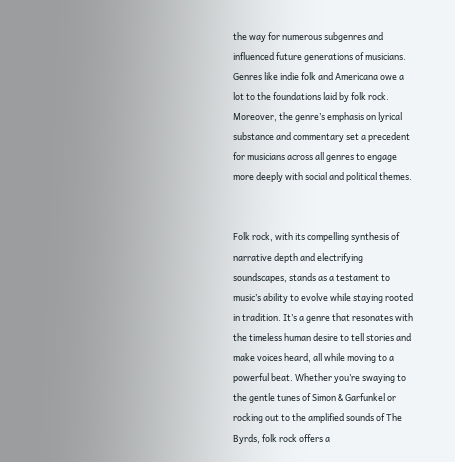the way for numerous subgenres and influenced future generations of musicians. Genres like indie folk and Americana owe a lot to the foundations laid by folk rock. Moreover, the genre’s emphasis on lyrical substance and commentary set a precedent for musicians across all genres to engage more deeply with social and political themes.


Folk rock, with its compelling synthesis of narrative depth and electrifying soundscapes, stands as a testament to music’s ability to evolve while staying rooted in tradition. It’s a genre that resonates with the timeless human desire to tell stories and make voices heard, all while moving to a powerful beat. Whether you’re swaying to the gentle tunes of Simon & Garfunkel or rocking out to the amplified sounds of The Byrds, folk rock offers a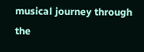musical journey through the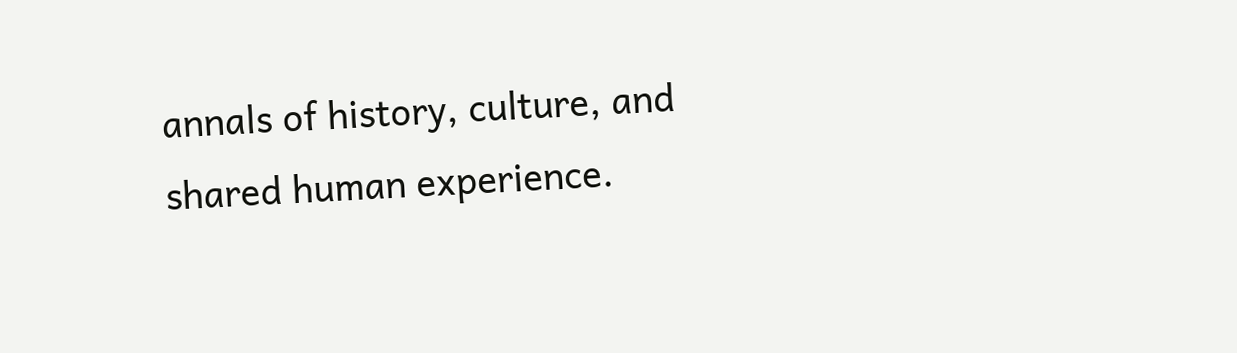annals of history, culture, and shared human experience.